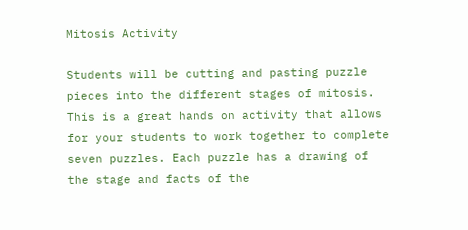Mitosis Activity

Students will be cutting and pasting puzzle pieces into the different stages of mitosis. This is a great hands on activity that allows for your students to work together to complete seven puzzles. Each puzzle has a drawing of the stage and facts of the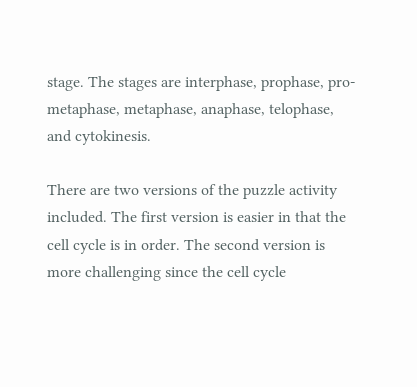stage. The stages are interphase, prophase, pro-metaphase, metaphase, anaphase, telophase, and cytokinesis.

There are two versions of the puzzle activity included. The first version is easier in that the cell cycle is in order. The second version is more challenging since the cell cycle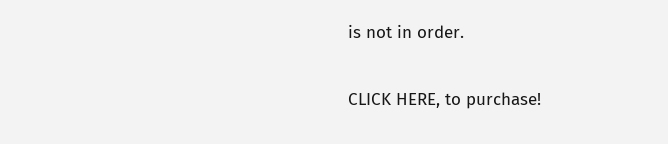is not in order.

CLICK HERE, to purchase!